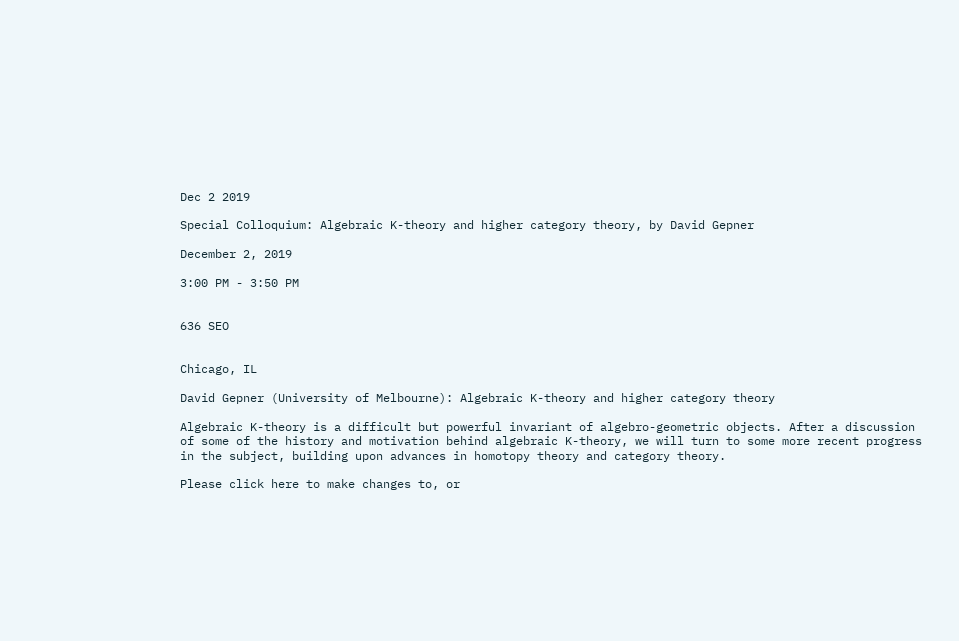Dec 2 2019

Special Colloquium: Algebraic K-theory and higher category theory, by David Gepner

December 2, 2019

3:00 PM - 3:50 PM


636 SEO


Chicago, IL

David Gepner (University of Melbourne): Algebraic K-theory and higher category theory

Algebraic K-theory is a difficult but powerful invariant of algebro-geometric objects. After a discussion of some of the history and motivation behind algebraic K-theory, we will turn to some more recent progress in the subject, building upon advances in homotopy theory and category theory.

Please click here to make changes to, or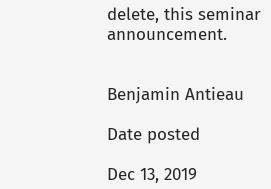delete, this seminar announcement.


Benjamin Antieau

Date posted

Dec 13, 2019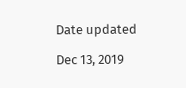Date updated

Dec 13, 2019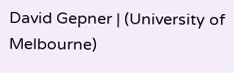David Gepner | (University of Melbourne)